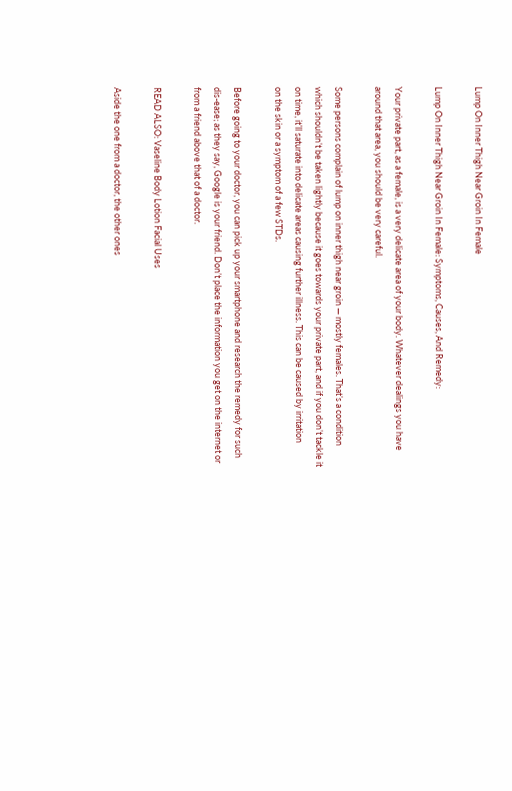Lump On Inner Thigh Near Groin In Female

Lump On Inner Thigh Near Groin In Female: Symptoms, Causes, And Remedy:

Your private part, as a female, is a very delicate area of your body. Whatever dealings you have
around that area, you should be very careful.

Some persons complain of lump on inner thigh near groin — mostly females. That’s a condition
which shouldn’t be taken lightly because it goes towards your private part, and if you don’t tackle it
on time, it’ll saturate into delicate areas causing further illness. This can be caused by irritation
on the skin or a symptom of a few STDs.

Before going to your doctor, you can pick up your smartphone and research the remedy for such
dis-ease; as they say, Google is your friend. Don’t place the information you get on the internet or
from a friend above that of a doctor.

READ ALSO: Vaseline Body Lotion Facial Uses

Aside the one from a doctor, the other ones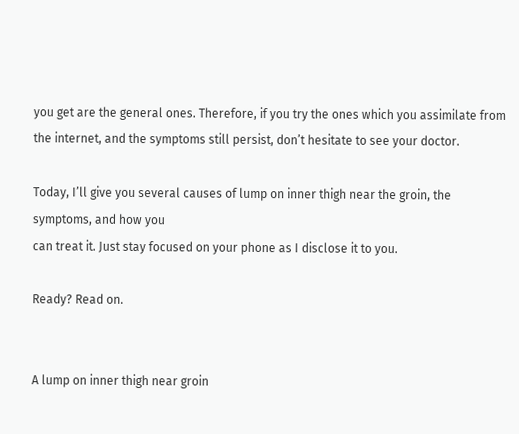you get are the general ones. Therefore, if you try the ones which you assimilate from the internet, and the symptoms still persist, don’t hesitate to see your doctor.

Today, I’ll give you several causes of lump on inner thigh near the groin, the symptoms, and how you
can treat it. Just stay focused on your phone as I disclose it to you.

Ready? Read on.


A lump on inner thigh near groin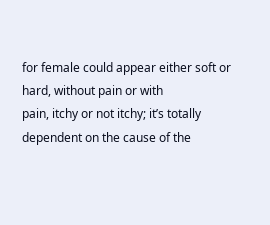for female could appear either soft or hard, without pain or with
pain, itchy or not itchy; it’s totally dependent on the cause of the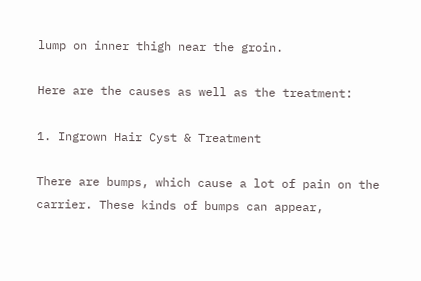lump on inner thigh near the groin.

Here are the causes as well as the treatment:

1. Ingrown Hair Cyst & Treatment

There are bumps, which cause a lot of pain on the carrier. These kinds of bumps can appear,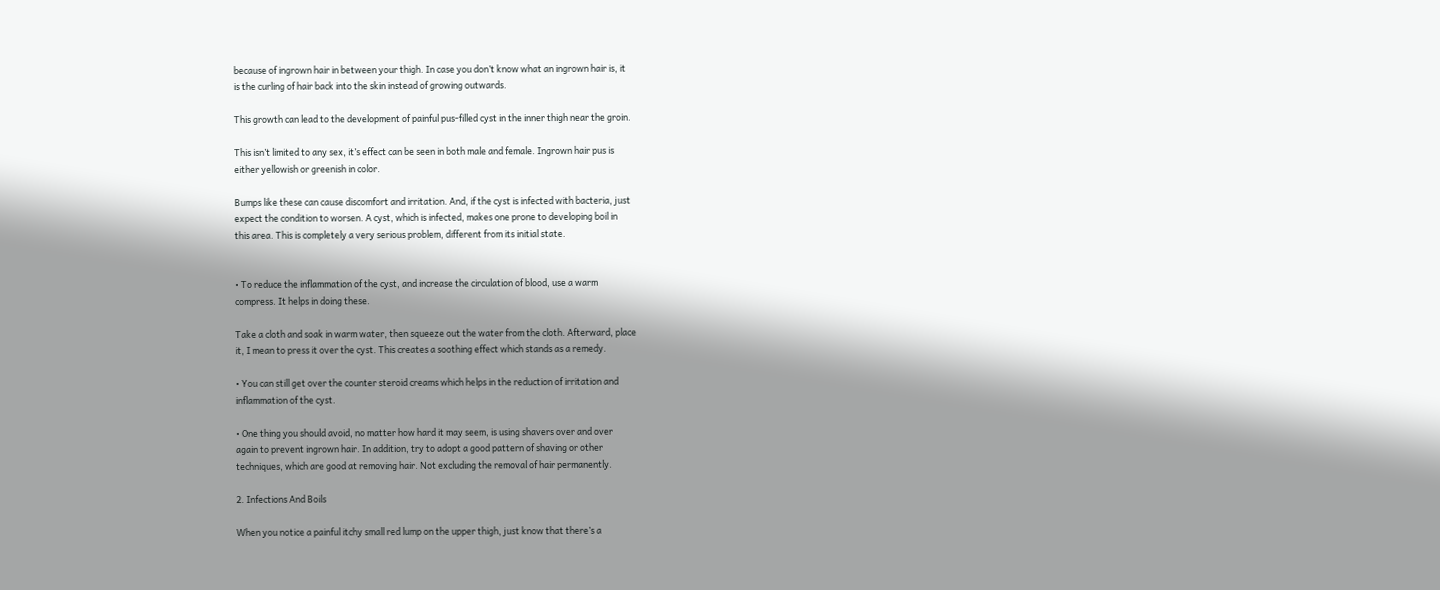because of ingrown hair in between your thigh. In case you don’t know what an ingrown hair is, it
is the curling of hair back into the skin instead of growing outwards.

This growth can lead to the development of painful pus-filled cyst in the inner thigh near the groin.

This isn’t limited to any sex, it’s effect can be seen in both male and female. Ingrown hair pus is
either yellowish or greenish in color.

Bumps like these can cause discomfort and irritation. And, if the cyst is infected with bacteria, just
expect the condition to worsen. A cyst, which is infected, makes one prone to developing boil in
this area. This is completely a very serious problem, different from its initial state.


• To reduce the inflammation of the cyst, and increase the circulation of blood, use a warm
compress. It helps in doing these.

Take a cloth and soak in warm water, then squeeze out the water from the cloth. Afterward, place
it, I mean to press it over the cyst. This creates a soothing effect which stands as a remedy.

• You can still get over the counter steroid creams which helps in the reduction of irritation and
inflammation of the cyst.

• One thing you should avoid, no matter how hard it may seem, is using shavers over and over
again to prevent ingrown hair. In addition, try to adopt a good pattern of shaving or other
techniques, which are good at removing hair. Not excluding the removal of hair permanently.

2. Infections And Boils

When you notice a painful itchy small red lump on the upper thigh, just know that there’s a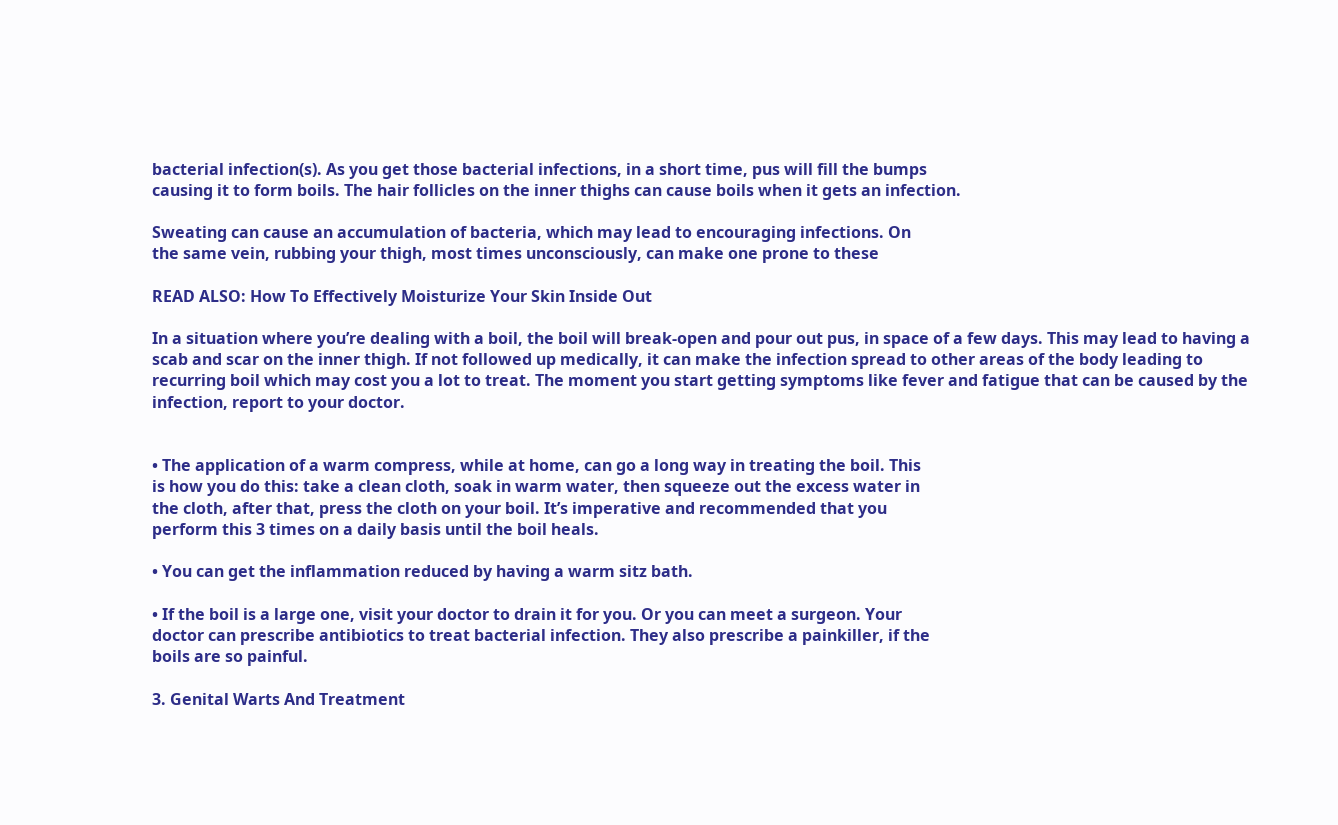bacterial infection(s). As you get those bacterial infections, in a short time, pus will fill the bumps
causing it to form boils. The hair follicles on the inner thighs can cause boils when it gets an infection.

Sweating can cause an accumulation of bacteria, which may lead to encouraging infections. On
the same vein, rubbing your thigh, most times unconsciously, can make one prone to these

READ ALSO: How To Effectively Moisturize Your Skin Inside Out

In a situation where you’re dealing with a boil, the boil will break-open and pour out pus, in space of a few days. This may lead to having a scab and scar on the inner thigh. If not followed up medically, it can make the infection spread to other areas of the body leading to recurring boil which may cost you a lot to treat. The moment you start getting symptoms like fever and fatigue that can be caused by the infection, report to your doctor.


• The application of a warm compress, while at home, can go a long way in treating the boil. This
is how you do this: take a clean cloth, soak in warm water, then squeeze out the excess water in
the cloth, after that, press the cloth on your boil. It’s imperative and recommended that you
perform this 3 times on a daily basis until the boil heals.

• You can get the inflammation reduced by having a warm sitz bath.

• If the boil is a large one, visit your doctor to drain it for you. Or you can meet a surgeon. Your
doctor can prescribe antibiotics to treat bacterial infection. They also prescribe a painkiller, if the
boils are so painful.

3. Genital Warts And Treatment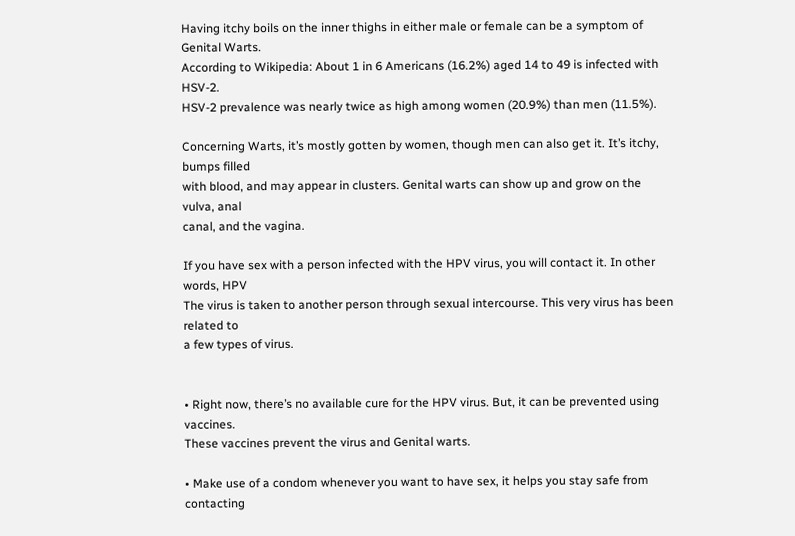Having itchy boils on the inner thighs in either male or female can be a symptom of Genital Warts.
According to Wikipedia: About 1 in 6 Americans (16.2%) aged 14 to 49 is infected with HSV-2.
HSV-2 prevalence was nearly twice as high among women (20.9%) than men (11.5%).

Concerning Warts, it’s mostly gotten by women, though men can also get it. It’s itchy, bumps filled
with blood, and may appear in clusters. Genital warts can show up and grow on the vulva, anal
canal, and the vagina.

If you have sex with a person infected with the HPV virus, you will contact it. In other words, HPV
The virus is taken to another person through sexual intercourse. This very virus has been related to
a few types of virus.


• Right now, there’s no available cure for the HPV virus. But, it can be prevented using vaccines.
These vaccines prevent the virus and Genital warts.

• Make use of a condom whenever you want to have sex, it helps you stay safe from contacting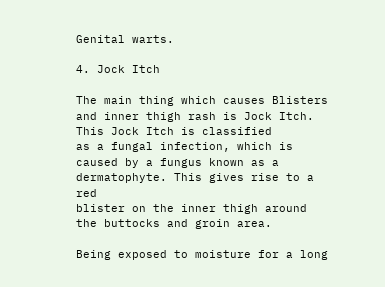Genital warts.

4. Jock Itch

The main thing which causes Blisters and inner thigh rash is Jock Itch. This Jock Itch is classified
as a fungal infection, which is caused by a fungus known as a dermatophyte. This gives rise to a red
blister on the inner thigh around the buttocks and groin area.

Being exposed to moisture for a long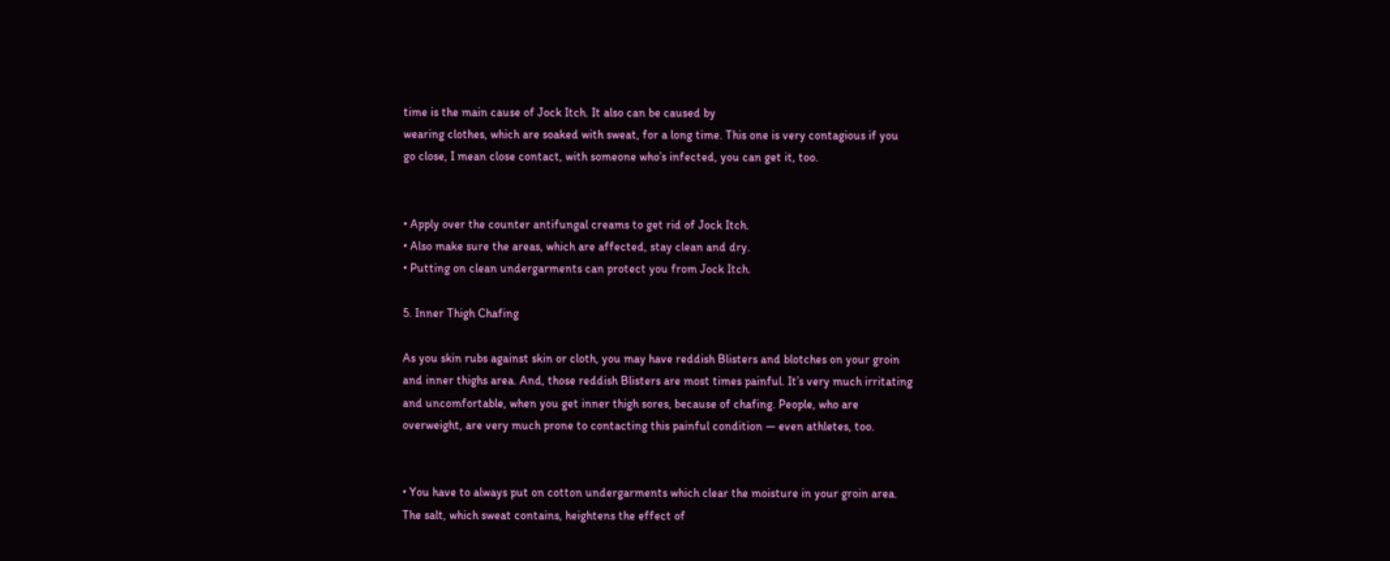time is the main cause of Jock Itch. It also can be caused by
wearing clothes, which are soaked with sweat, for a long time. This one is very contagious if you
go close, I mean close contact, with someone who’s infected, you can get it, too.


• Apply over the counter antifungal creams to get rid of Jock Itch.
• Also make sure the areas, which are affected, stay clean and dry.
• Putting on clean undergarments can protect you from Jock Itch.

5. Inner Thigh Chafing

As you skin rubs against skin or cloth, you may have reddish Blisters and blotches on your groin
and inner thighs area. And, those reddish Blisters are most times painful. It’s very much irritating
and uncomfortable, when you get inner thigh sores, because of chafing. People, who are
overweight, are very much prone to contacting this painful condition — even athletes, too.


• You have to always put on cotton undergarments which clear the moisture in your groin area.
The salt, which sweat contains, heightens the effect of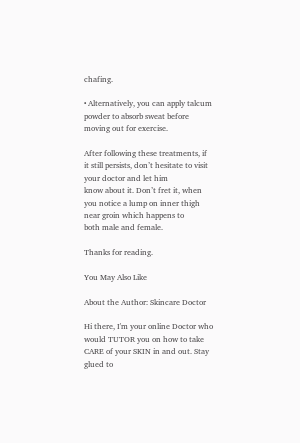chafing.

• Alternatively, you can apply talcum powder to absorb sweat before moving out for exercise.

After following these treatments, if it still persists, don’t hesitate to visit your doctor and let him
know about it. Don’t fret it, when you notice a lump on inner thigh near groin which happens to
both male and female.

Thanks for reading.

You May Also Like

About the Author: Skincare Doctor

Hi there, I'm your online Doctor who would TUTOR you on how to take CARE of your SKIN in and out. Stay glued to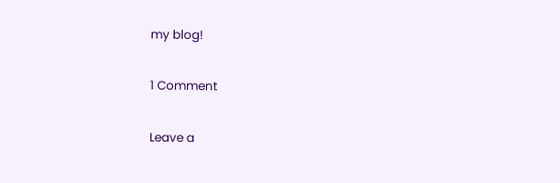my blog!

1 Comment

Leave a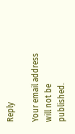Reply

Your email address will not be published.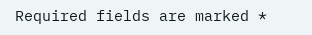Required fields are marked *